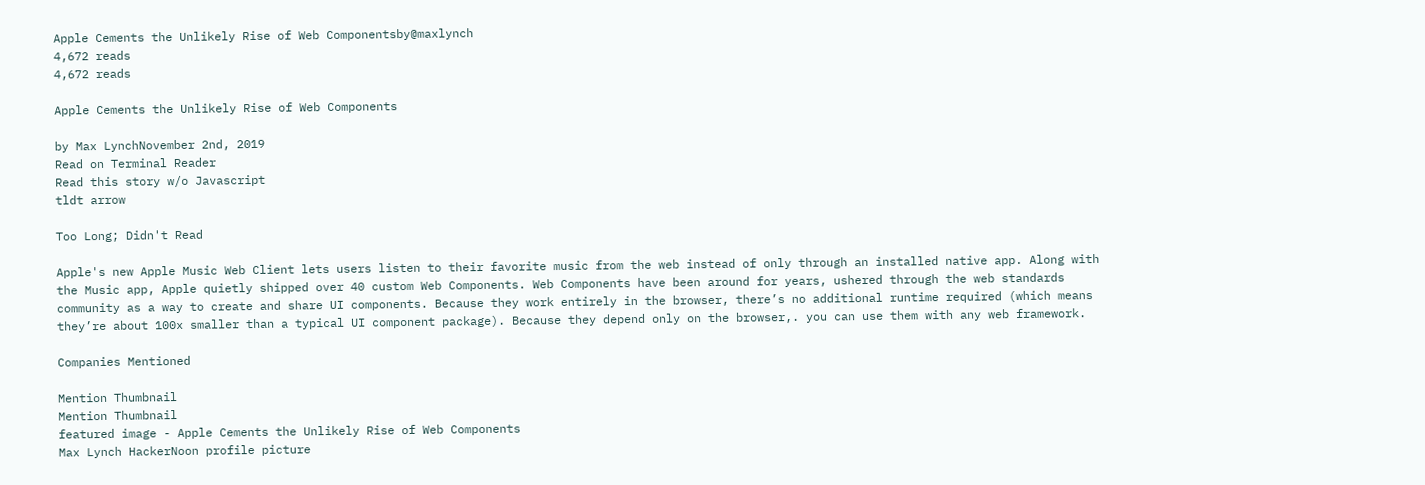Apple Cements the Unlikely Rise of Web Componentsby@maxlynch
4,672 reads
4,672 reads

Apple Cements the Unlikely Rise of Web Components

by Max LynchNovember 2nd, 2019
Read on Terminal Reader
Read this story w/o Javascript
tldt arrow

Too Long; Didn't Read

Apple's new Apple Music Web Client lets users listen to their favorite music from the web instead of only through an installed native app. Along with the Music app, Apple quietly shipped over 40 custom Web Components. Web Components have been around for years, ushered through the web standards community as a way to create and share UI components. Because they work entirely in the browser, there’s no additional runtime required (which means they’re about 100x smaller than a typical UI component package). Because they depend only on the browser,. you can use them with any web framework.

Companies Mentioned

Mention Thumbnail
Mention Thumbnail
featured image - Apple Cements the Unlikely Rise of Web Components
Max Lynch HackerNoon profile picture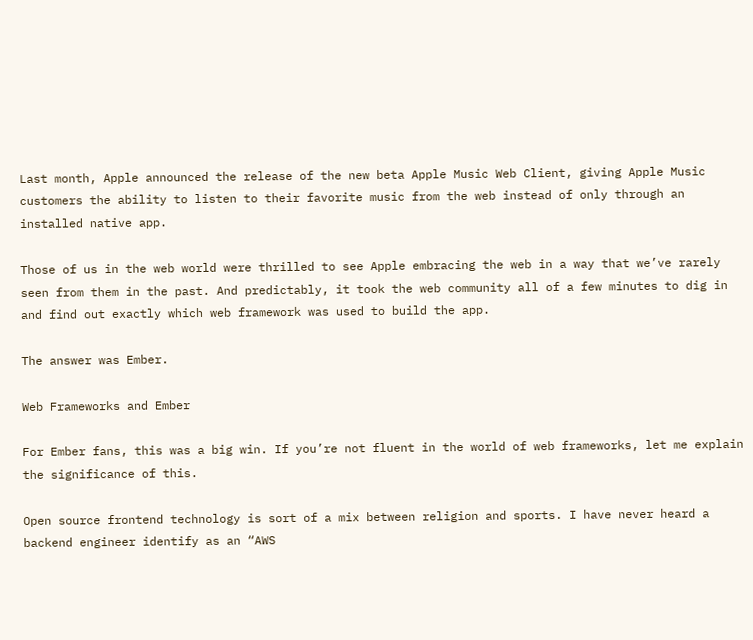Last month, Apple announced the release of the new beta Apple Music Web Client, giving Apple Music customers the ability to listen to their favorite music from the web instead of only through an installed native app.

Those of us in the web world were thrilled to see Apple embracing the web in a way that we’ve rarely seen from them in the past. And predictably, it took the web community all of a few minutes to dig in and find out exactly which web framework was used to build the app.

The answer was Ember.

Web Frameworks and Ember

For Ember fans, this was a big win. If you’re not fluent in the world of web frameworks, let me explain the significance of this.

Open source frontend technology is sort of a mix between religion and sports. I have never heard a backend engineer identify as an “AWS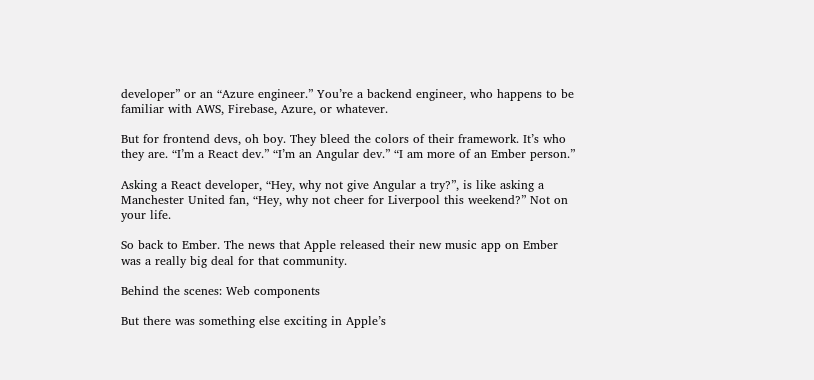developer” or an “Azure engineer.” You’re a backend engineer, who happens to be familiar with AWS, Firebase, Azure, or whatever.

But for frontend devs, oh boy. They bleed the colors of their framework. It’s who they are. “I’m a React dev.” “I’m an Angular dev.” “I am more of an Ember person.”

Asking a React developer, “Hey, why not give Angular a try?”, is like asking a Manchester United fan, “Hey, why not cheer for Liverpool this weekend?” Not on your life.

So back to Ember. The news that Apple released their new music app on Ember was a really big deal for that community.

Behind the scenes: Web components

But there was something else exciting in Apple’s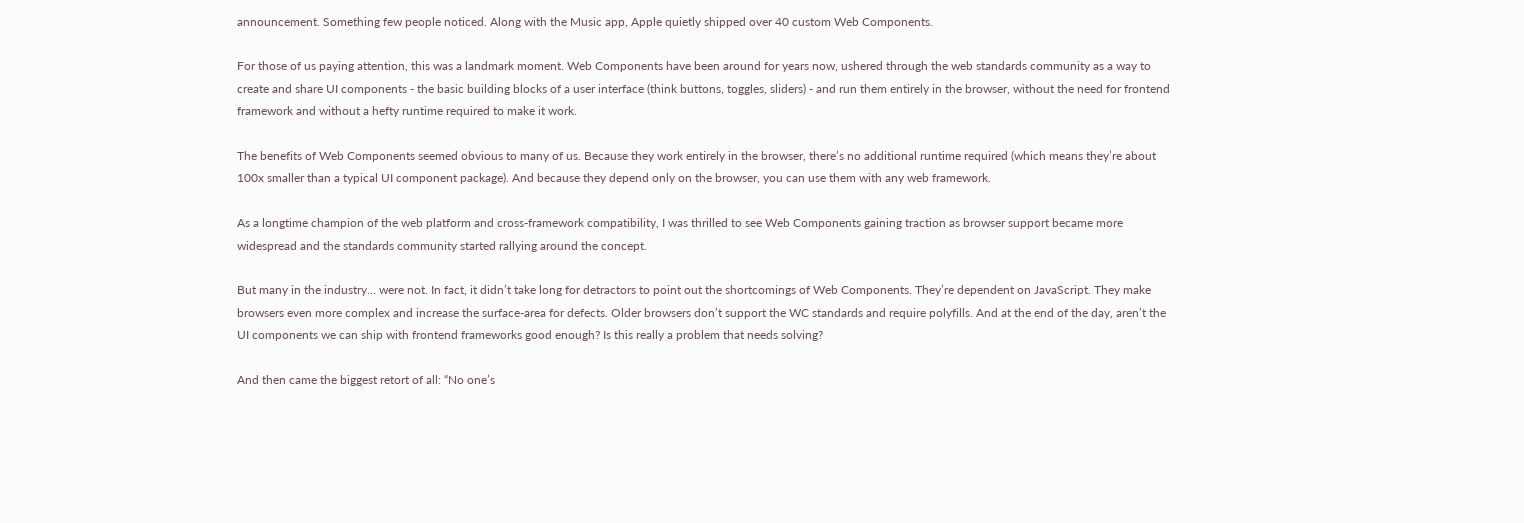announcement. Something few people noticed. Along with the Music app, Apple quietly shipped over 40 custom Web Components.

For those of us paying attention, this was a landmark moment. Web Components have been around for years now, ushered through the web standards community as a way to create and share UI components - the basic building blocks of a user interface (think buttons, toggles, sliders) - and run them entirely in the browser, without the need for frontend framework and without a hefty runtime required to make it work.

The benefits of Web Components seemed obvious to many of us. Because they work entirely in the browser, there’s no additional runtime required (which means they’re about 100x smaller than a typical UI component package). And because they depend only on the browser, you can use them with any web framework.

As a longtime champion of the web platform and cross-framework compatibility, I was thrilled to see Web Components gaining traction as browser support became more widespread and the standards community started rallying around the concept.

But many in the industry… were not. In fact, it didn’t take long for detractors to point out the shortcomings of Web Components. They’re dependent on JavaScript. They make browsers even more complex and increase the surface-area for defects. Older browsers don’t support the WC standards and require polyfills. And at the end of the day, aren’t the UI components we can ship with frontend frameworks good enough? Is this really a problem that needs solving?

And then came the biggest retort of all: “No one’s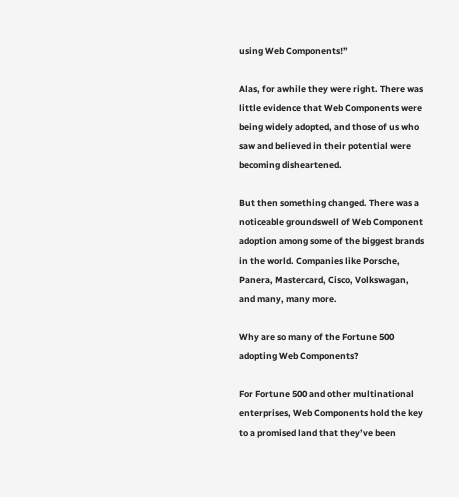using Web Components!”

Alas, for awhile they were right. There was little evidence that Web Components were being widely adopted, and those of us who saw and believed in their potential were becoming disheartened.

But then something changed. There was a noticeable groundswell of Web Component adoption among some of the biggest brands in the world. Companies like Porsche, Panera, Mastercard, Cisco, Volkswagan, and many, many more.

Why are so many of the Fortune 500 adopting Web Components?

For Fortune 500 and other multinational enterprises, Web Components hold the key to a promised land that they’ve been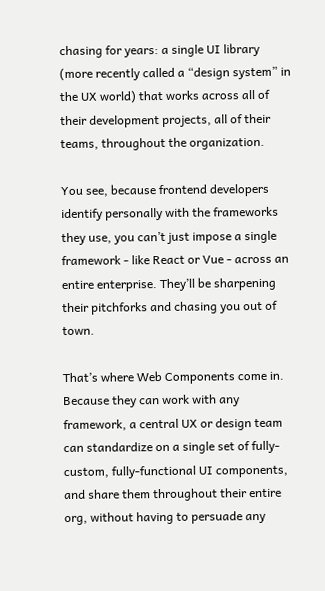chasing for years: a single UI library (more recently called a “design system” in the UX world) that works across all of their development projects, all of their teams, throughout the organization.

You see, because frontend developers identify personally with the frameworks they use, you can’t just impose a single framework - like React or Vue - across an entire enterprise. They’ll be sharpening their pitchforks and chasing you out of town.

That’s where Web Components come in. Because they can work with any framework, a central UX or design team can standardize on a single set of fully-custom, fully-functional UI components, and share them throughout their entire org, without having to persuade any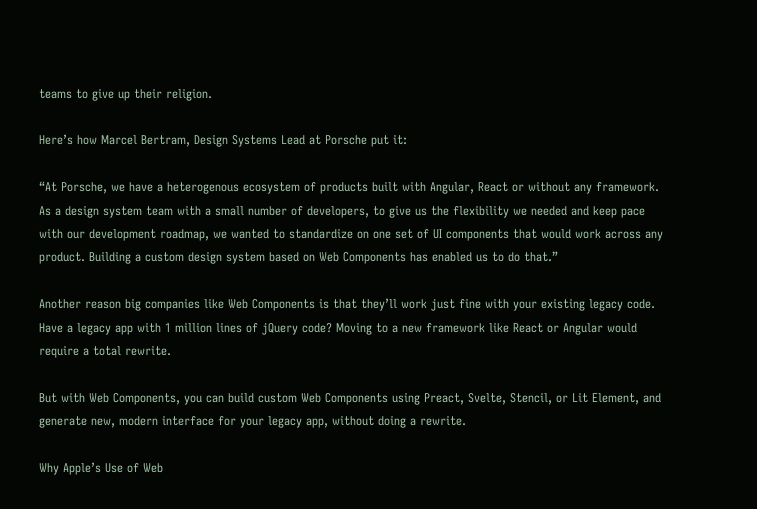teams to give up their religion.

Here’s how Marcel Bertram, Design Systems Lead at Porsche put it:

“At Porsche, we have a heterogenous ecosystem of products built with Angular, React or without any framework. As a design system team with a small number of developers, to give us the flexibility we needed and keep pace with our development roadmap, we wanted to standardize on one set of UI components that would work across any product. Building a custom design system based on Web Components has enabled us to do that.”

Another reason big companies like Web Components is that they’ll work just fine with your existing legacy code. Have a legacy app with 1 million lines of jQuery code? Moving to a new framework like React or Angular would require a total rewrite.

But with Web Components, you can build custom Web Components using Preact, Svelte, Stencil, or Lit Element, and generate new, modern interface for your legacy app, without doing a rewrite.

Why Apple’s Use of Web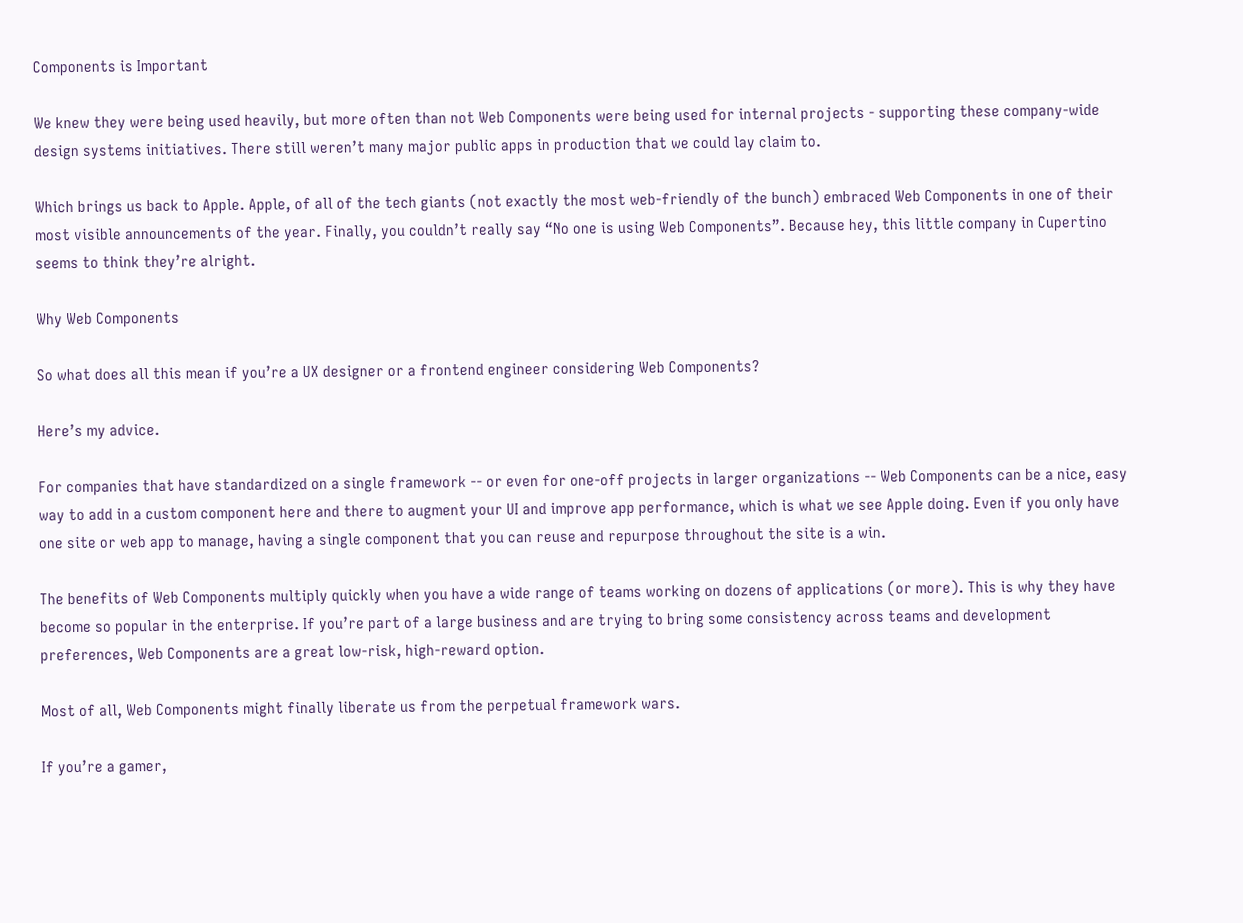Components is Important

We knew they were being used heavily, but more often than not Web Components were being used for internal projects - supporting these company-wide design systems initiatives. There still weren’t many major public apps in production that we could lay claim to.

Which brings us back to Apple. Apple, of all of the tech giants (not exactly the most web-friendly of the bunch) embraced Web Components in one of their most visible announcements of the year. Finally, you couldn’t really say “No one is using Web Components”. Because hey, this little company in Cupertino seems to think they’re alright.

Why Web Components

So what does all this mean if you’re a UX designer or a frontend engineer considering Web Components?

Here’s my advice.

For companies that have standardized on a single framework -- or even for one-off projects in larger organizations -- Web Components can be a nice, easy way to add in a custom component here and there to augment your UI and improve app performance, which is what we see Apple doing. Even if you only have one site or web app to manage, having a single component that you can reuse and repurpose throughout the site is a win.

The benefits of Web Components multiply quickly when you have a wide range of teams working on dozens of applications (or more). This is why they have become so popular in the enterprise. If you’re part of a large business and are trying to bring some consistency across teams and development preferences, Web Components are a great low-risk, high-reward option.

Most of all, Web Components might finally liberate us from the perpetual framework wars.

If you’re a gamer,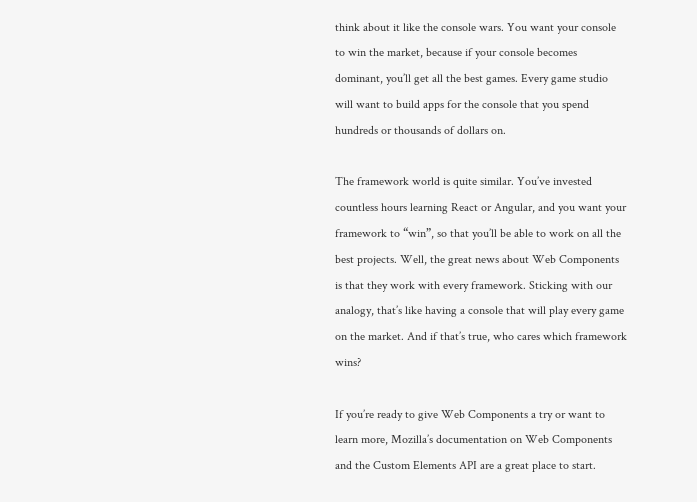think about it like the console wars. You want your console to win the market, because if your console becomes dominant, you’ll get all the best games. Every game studio will want to build apps for the console that you spend hundreds or thousands of dollars on.

The framework world is quite similar. You’ve invested countless hours learning React or Angular, and you want your framework to “win”, so that you’ll be able to work on all the best projects. Well, the great news about Web Components is that they work with every framework. Sticking with our analogy, that’s like having a console that will play every game on the market. And if that’s true, who cares which framework wins?

If you’re ready to give Web Components a try or want to learn more, Mozilla’s documentation on Web Components and the Custom Elements API are a great place to start.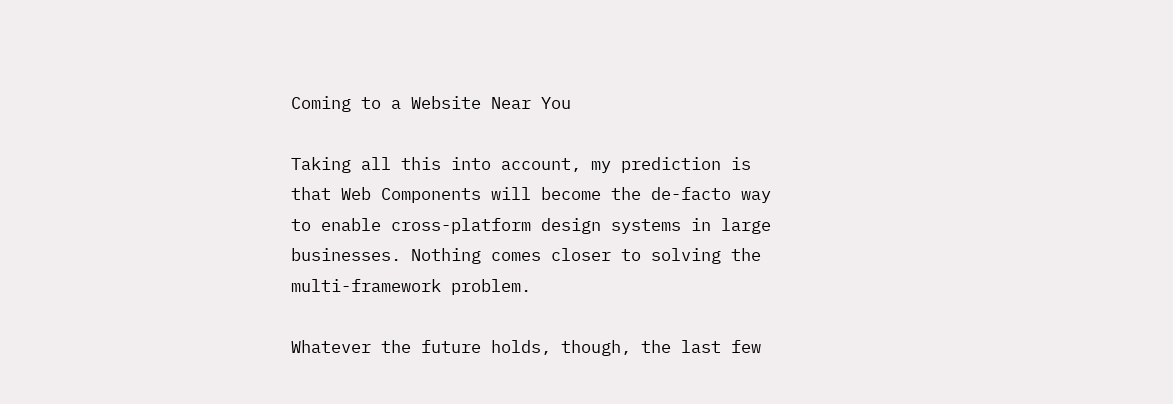Coming to a Website Near You

Taking all this into account, my prediction is that Web Components will become the de-facto way to enable cross-platform design systems in large businesses. Nothing comes closer to solving the multi-framework problem.

Whatever the future holds, though, the last few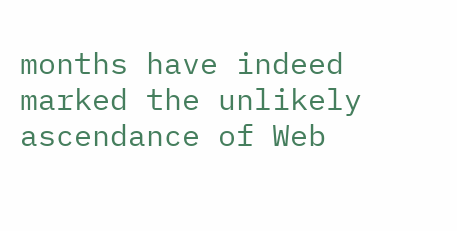months have indeed marked the unlikely ascendance of Web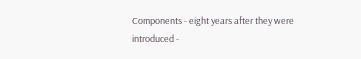Components - eight years after they were introduced -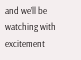and we’ll be watching with excitement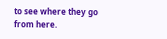to see where they go from here.